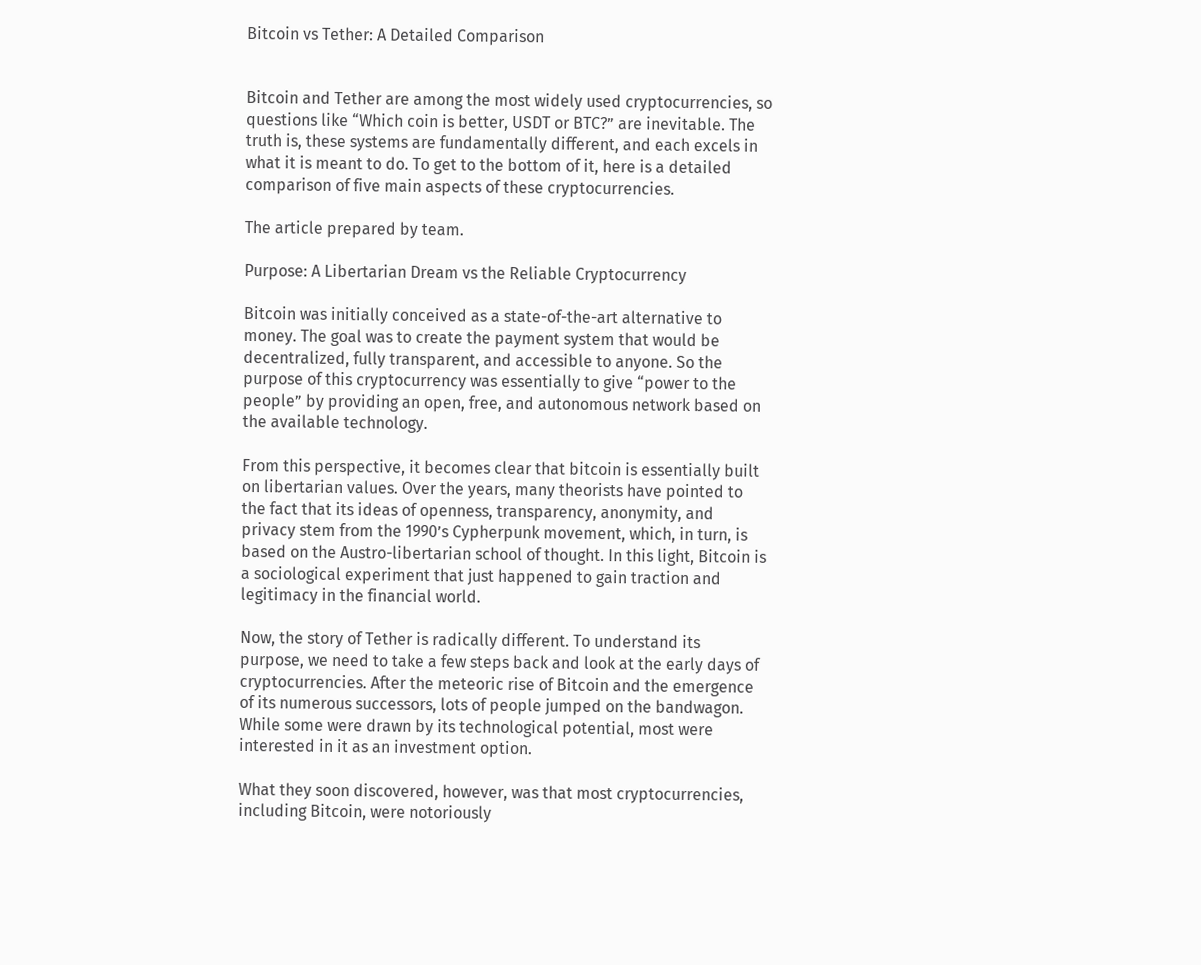Bitcoin vs Tether: A Detailed Comparison


Bitcoin and Tether are among the most widely used cryptocurrencies, so questions like “Which coin is better, USDT or BTC?” are inevitable. The truth is, these systems are fundamentally different, and each excels in what it is meant to do. To get to the bottom of it, here is a detailed comparison of five main aspects of these cryptocurrencies.

The article prepared by team.

Purpose: A Libertarian Dream vs the Reliable Cryptocurrency

Bitcoin was initially conceived as a state-of-the-art alternative to money. The goal was to create the payment system that would be decentralized, fully transparent, and accessible to anyone. So the purpose of this cryptocurrency was essentially to give “power to the people” by providing an open, free, and autonomous network based on the available technology.

From this perspective, it becomes clear that bitcoin is essentially built on libertarian values. Over the years, many theorists have pointed to the fact that its ideas of openness, transparency, anonymity, and privacy stem from the 1990’s Cypherpunk movement, which, in turn, is based on the Austro-libertarian school of thought. In this light, Bitcoin is a sociological experiment that just happened to gain traction and legitimacy in the financial world.

Now, the story of Tether is radically different. To understand its purpose, we need to take a few steps back and look at the early days of cryptocurrencies. After the meteoric rise of Bitcoin and the emergence of its numerous successors, lots of people jumped on the bandwagon. While some were drawn by its technological potential, most were interested in it as an investment option.

What they soon discovered, however, was that most cryptocurrencies, including Bitcoin, were notoriously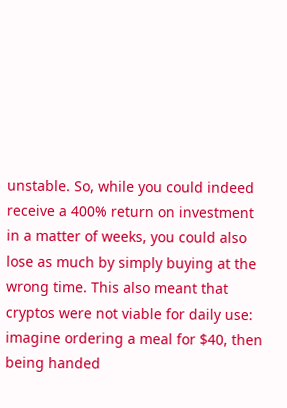unstable. So, while you could indeed receive a 400% return on investment in a matter of weeks, you could also lose as much by simply buying at the wrong time. This also meant that cryptos were not viable for daily use: imagine ordering a meal for $40, then being handed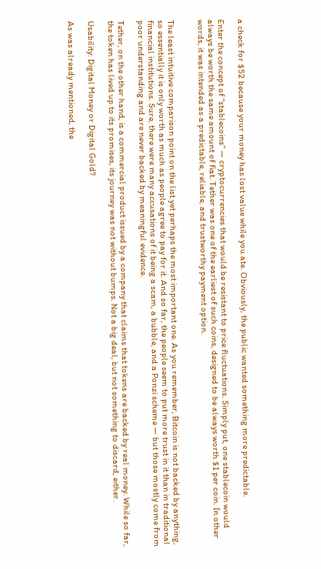a check for $52 because your money has lost value while you ate. Obviously, the public wanted something more predictable.

Enter the concept of “stablecoins” — cryptocurrencies that would be resistant to price fluctuations. Simply put, one stablecoin would always be worth the same amount of fiat. Tether was one of the earliest of such coins, designed to be always worth $1 per coin. In other words, it was intended as a predictable, reliable, and trustworthy payment option.


The least intuitive comparison point on the list yet perhaps the most important one. As you remember, Bitcoin is not backed by anything, so essentially it is only worth as much as people agree to pay for it. And so far, the people seem to put more trust in it than in traditional financial institutions. Sure, there were many accusations of it being a scam, a bubble, and a Ponzi scheme — but those mostly come from poor understanding and are never backed by meaningful evidence.

Tether, on the other hand, is a commercial product issued by a company that claims that tokens are backed by real money. While so far, the token has lived up to its promises, its journey was not without bumps. Not a big deal, but not something to discard, either.

Usability: Digital Money or Digital Gold?

As was already mentioned, the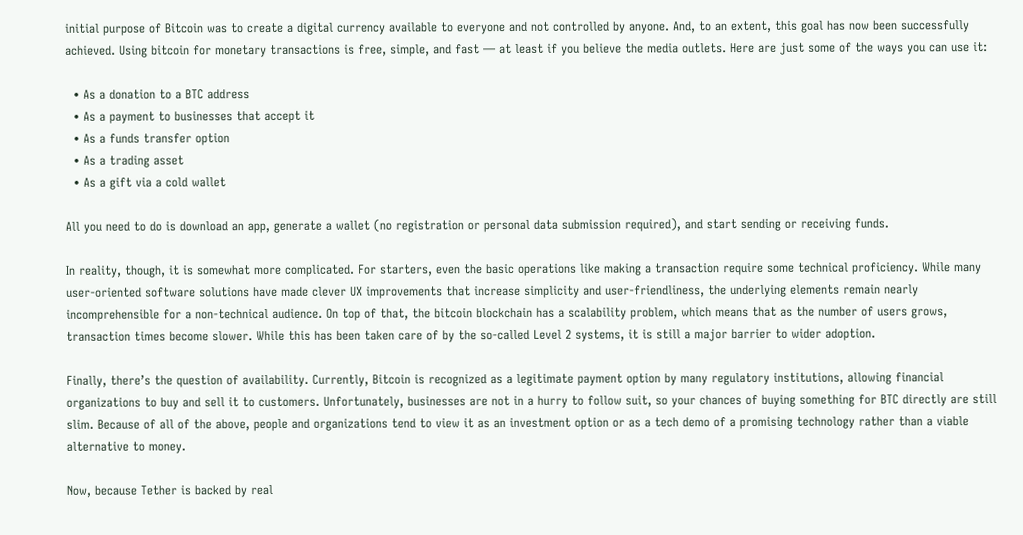initial purpose of Bitcoin was to create a digital currency available to everyone and not controlled by anyone. And, to an extent, this goal has now been successfully achieved. Using bitcoin for monetary transactions is free, simple, and fast — at least if you believe the media outlets. Here are just some of the ways you can use it:

  • As a donation to a BTC address
  • As a payment to businesses that accept it
  • As a funds transfer option
  • As a trading asset
  • As a gift via a cold wallet

All you need to do is download an app, generate a wallet (no registration or personal data submission required), and start sending or receiving funds.

In reality, though, it is somewhat more complicated. For starters, even the basic operations like making a transaction require some technical proficiency. While many user-oriented software solutions have made clever UX improvements that increase simplicity and user-friendliness, the underlying elements remain nearly incomprehensible for a non-technical audience. On top of that, the bitcoin blockchain has a scalability problem, which means that as the number of users grows, transaction times become slower. While this has been taken care of by the so-called Level 2 systems, it is still a major barrier to wider adoption.

Finally, there’s the question of availability. Currently, Bitcoin is recognized as a legitimate payment option by many regulatory institutions, allowing financial organizations to buy and sell it to customers. Unfortunately, businesses are not in a hurry to follow suit, so your chances of buying something for BTC directly are still slim. Because of all of the above, people and organizations tend to view it as an investment option or as a tech demo of a promising technology rather than a viable alternative to money.

Now, because Tether is backed by real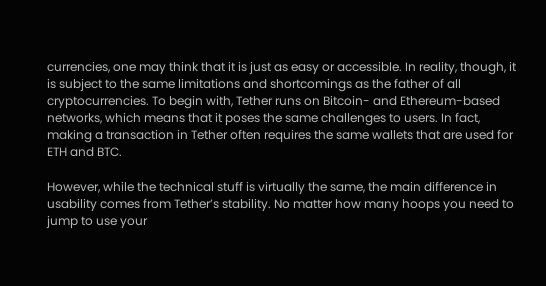currencies, one may think that it is just as easy or accessible. In reality, though, it is subject to the same limitations and shortcomings as the father of all cryptocurrencies. To begin with, Tether runs on Bitcoin- and Ethereum-based networks, which means that it poses the same challenges to users. In fact, making a transaction in Tether often requires the same wallets that are used for ETH and BTC.

However, while the technical stuff is virtually the same, the main difference in usability comes from Tether’s stability. No matter how many hoops you need to jump to use your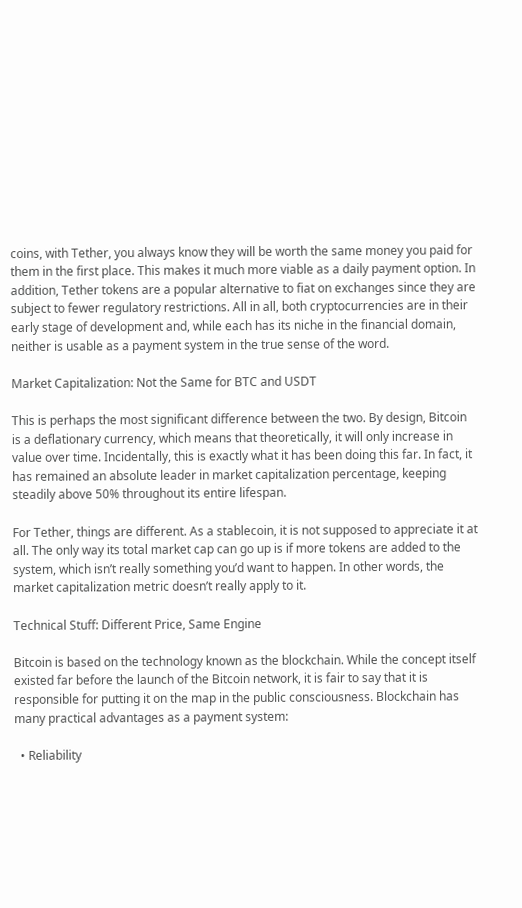coins, with Tether, you always know they will be worth the same money you paid for them in the first place. This makes it much more viable as a daily payment option. In addition, Tether tokens are a popular alternative to fiat on exchanges since they are subject to fewer regulatory restrictions. All in all, both cryptocurrencies are in their early stage of development and, while each has its niche in the financial domain, neither is usable as a payment system in the true sense of the word.

Market Capitalization: Not the Same for BTC and USDT

This is perhaps the most significant difference between the two. By design, Bitcoin is a deflationary currency, which means that theoretically, it will only increase in value over time. Incidentally, this is exactly what it has been doing this far. In fact, it has remained an absolute leader in market capitalization percentage, keeping steadily above 50% throughout its entire lifespan.

For Tether, things are different. As a stablecoin, it is not supposed to appreciate it at all. The only way its total market cap can go up is if more tokens are added to the system, which isn’t really something you’d want to happen. In other words, the market capitalization metric doesn’t really apply to it.

Technical Stuff: Different Price, Same Engine

Bitcoin is based on the technology known as the blockchain. While the concept itself existed far before the launch of the Bitcoin network, it is fair to say that it is responsible for putting it on the map in the public consciousness. Blockchain has many practical advantages as a payment system:

  • Reliability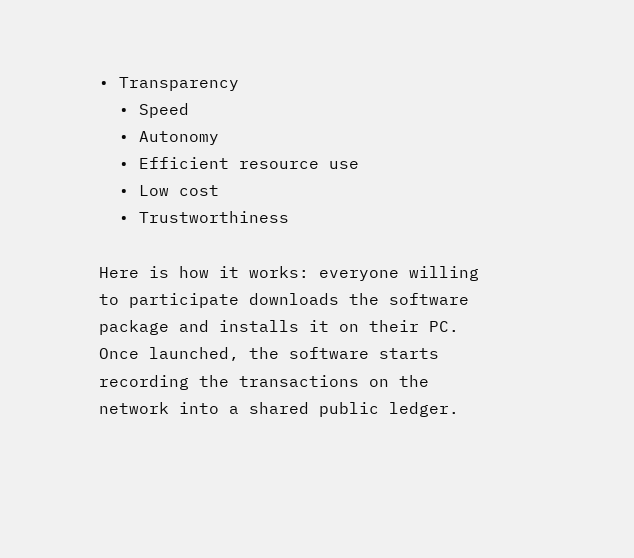• Transparency
  • Speed
  • Autonomy
  • Efficient resource use
  • Low cost
  • Trustworthiness

Here is how it works: everyone willing to participate downloads the software package and installs it on their PC. Once launched, the software starts recording the transactions on the network into a shared public ledger.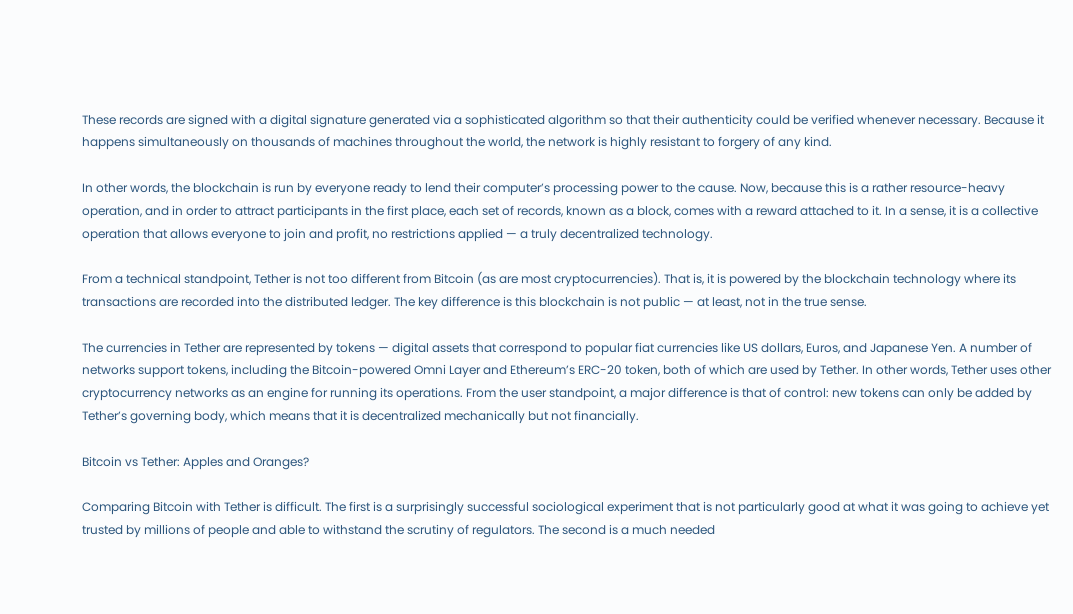These records are signed with a digital signature generated via a sophisticated algorithm so that their authenticity could be verified whenever necessary. Because it happens simultaneously on thousands of machines throughout the world, the network is highly resistant to forgery of any kind.

In other words, the blockchain is run by everyone ready to lend their computer’s processing power to the cause. Now, because this is a rather resource-heavy operation, and in order to attract participants in the first place, each set of records, known as a block, comes with a reward attached to it. In a sense, it is a collective operation that allows everyone to join and profit, no restrictions applied — a truly decentralized technology.

From a technical standpoint, Tether is not too different from Bitcoin (as are most cryptocurrencies). That is, it is powered by the blockchain technology where its transactions are recorded into the distributed ledger. The key difference is this blockchain is not public — at least, not in the true sense.

The currencies in Tether are represented by tokens — digital assets that correspond to popular fiat currencies like US dollars, Euros, and Japanese Yen. A number of networks support tokens, including the Bitcoin-powered Omni Layer and Ethereum’s ERC-20 token, both of which are used by Tether. In other words, Tether uses other cryptocurrency networks as an engine for running its operations. From the user standpoint, a major difference is that of control: new tokens can only be added by Tether’s governing body, which means that it is decentralized mechanically but not financially.

Bitcoin vs Tether: Apples and Oranges?

Comparing Bitcoin with Tether is difficult. The first is a surprisingly successful sociological experiment that is not particularly good at what it was going to achieve yet trusted by millions of people and able to withstand the scrutiny of regulators. The second is a much needed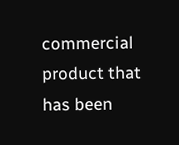commercial product that has been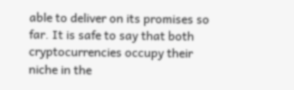able to deliver on its promises so far. It is safe to say that both cryptocurrencies occupy their niche in the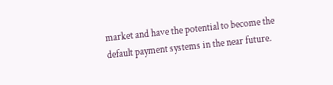market and have the potential to become the default payment systems in the near future.